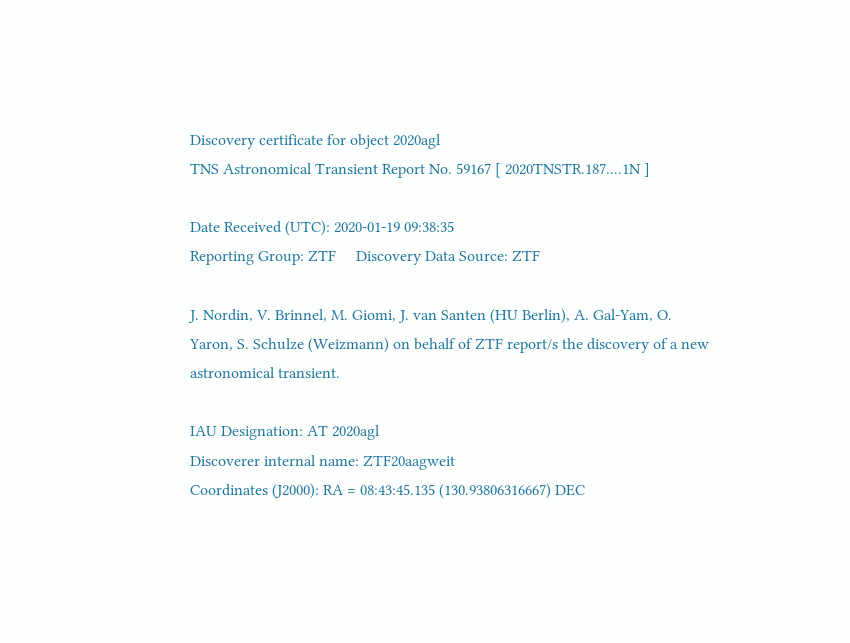Discovery certificate for object 2020agl
TNS Astronomical Transient Report No. 59167 [ 2020TNSTR.187....1N ]

Date Received (UTC): 2020-01-19 09:38:35
Reporting Group: ZTF     Discovery Data Source: ZTF

J. Nordin, V. Brinnel, M. Giomi, J. van Santen (HU Berlin), A. Gal-Yam, O. Yaron, S. Schulze (Weizmann) on behalf of ZTF report/s the discovery of a new astronomical transient.

IAU Designation: AT 2020agl
Discoverer internal name: ZTF20aagweit
Coordinates (J2000): RA = 08:43:45.135 (130.93806316667) DEC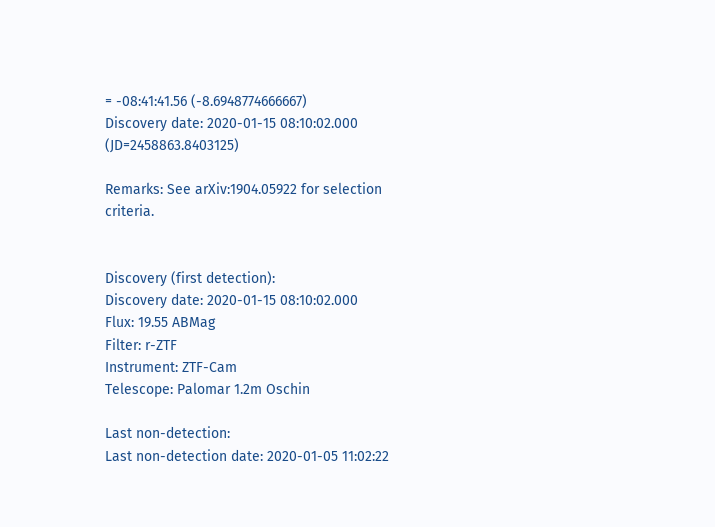= -08:41:41.56 (-8.6948774666667)
Discovery date: 2020-01-15 08:10:02.000 (JD=2458863.8403125)

Remarks: See arXiv:1904.05922 for selection criteria.


Discovery (first detection):
Discovery date: 2020-01-15 08:10:02.000
Flux: 19.55 ABMag
Filter: r-ZTF
Instrument: ZTF-Cam
Telescope: Palomar 1.2m Oschin

Last non-detection:
Last non-detection date: 2020-01-05 11:02:22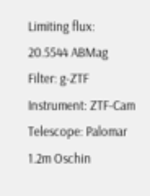Limiting flux: 20.5544 ABMag
Filter: g-ZTF
Instrument: ZTF-Cam
Telescope: Palomar 1.2m Oschin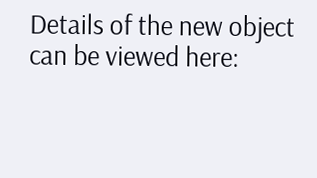Details of the new object can be viewed here: